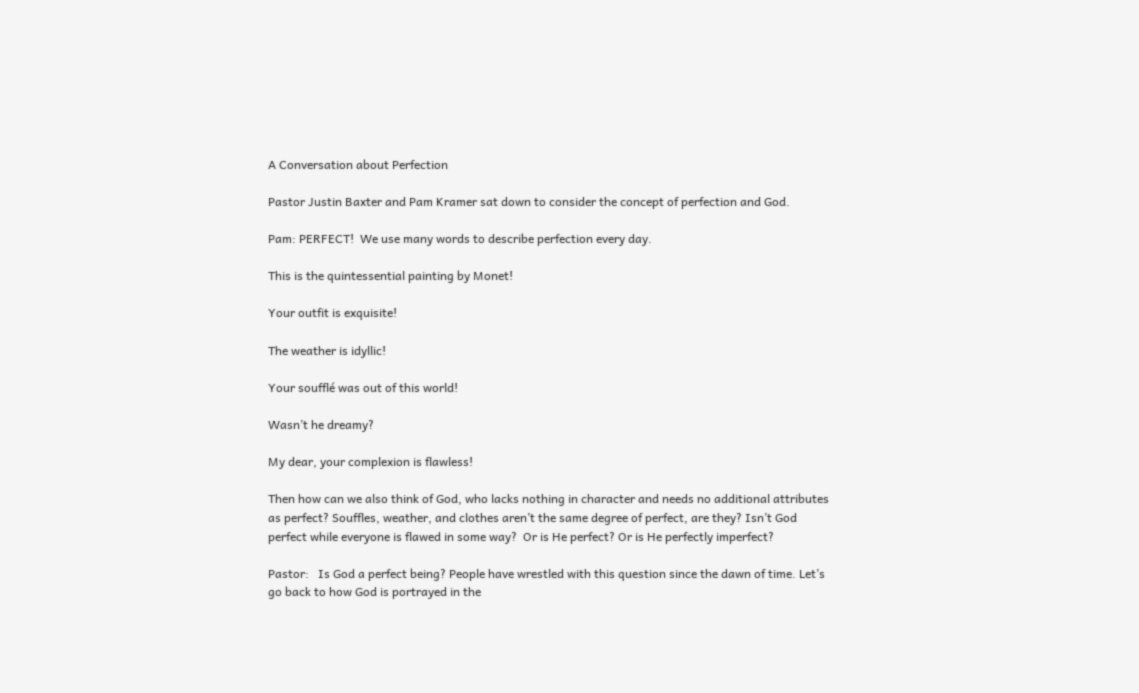A Conversation about Perfection

Pastor Justin Baxter and Pam Kramer sat down to consider the concept of perfection and God.

Pam: PERFECT!  We use many words to describe perfection every day.

This is the quintessential painting by Monet!

Your outfit is exquisite!

The weather is idyllic!

Your soufflé was out of this world!

Wasn’t he dreamy?

My dear, your complexion is flawless!

Then how can we also think of God, who lacks nothing in character and needs no additional attributes as perfect? Souffles, weather, and clothes aren’t the same degree of perfect, are they? Isn’t God perfect while everyone is flawed in some way?  Or is He perfect? Or is He perfectly imperfect?

Pastor:   Is God a perfect being? People have wrestled with this question since the dawn of time. Let’s go back to how God is portrayed in the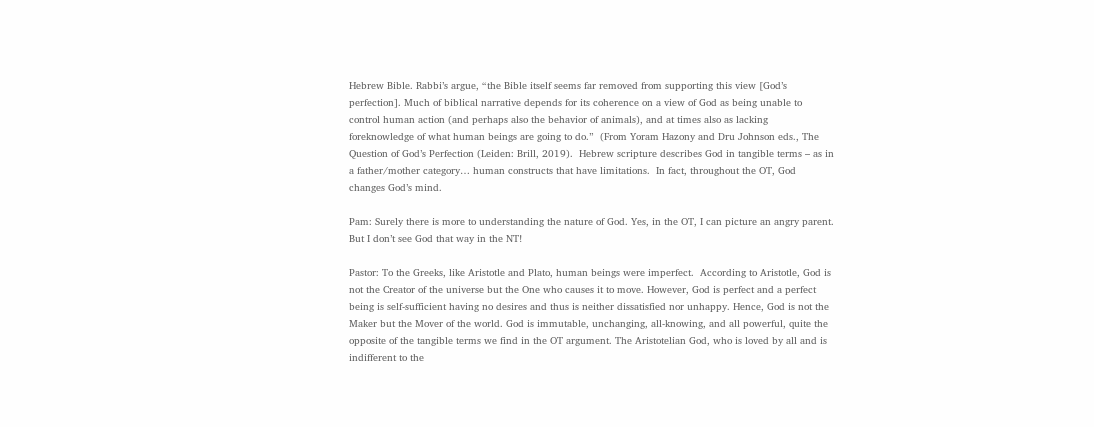Hebrew Bible. Rabbi’s argue, “the Bible itself seems far removed from supporting this view [God’s perfection]. Much of biblical narrative depends for its coherence on a view of God as being unable to control human action (and perhaps also the behavior of animals), and at times also as lacking foreknowledge of what human beings are going to do.”  (From Yoram Hazony and Dru Johnson eds., The Question of God’s Perfection (Leiden: Brill, 2019).  Hebrew scripture describes God in tangible terms – as in a father/mother category… human constructs that have limitations.  In fact, throughout the OT, God changes God’s mind.

Pam: Surely there is more to understanding the nature of God. Yes, in the OT, I can picture an angry parent.  But I don’t see God that way in the NT!

Pastor: To the Greeks, like Aristotle and Plato, human beings were imperfect.  According to Aristotle, God is not the Creator of the universe but the One who causes it to move. However, God is perfect and a perfect being is self-sufficient having no desires and thus is neither dissatisfied nor unhappy. Hence, God is not the Maker but the Mover of the world. God is immutable, unchanging, all-knowing, and all powerful, quite the opposite of the tangible terms we find in the OT argument. The Aristotelian God, who is loved by all and is indifferent to the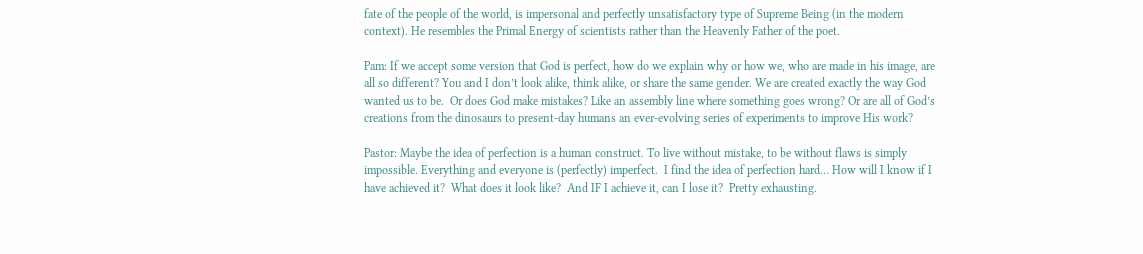fate of the people of the world, is impersonal and perfectly unsatisfactory type of Supreme Being (in the modern context). He resembles the Primal Energy of scientists rather than the Heavenly Father of the poet.

Pam: If we accept some version that God is perfect, how do we explain why or how we, who are made in his image, are all so different? You and I don’t look alike, think alike, or share the same gender. We are created exactly the way God wanted us to be.  Or does God make mistakes? Like an assembly line where something goes wrong? Or are all of God’s creations from the dinosaurs to present-day humans an ever-evolving series of experiments to improve His work?

Pastor: Maybe the idea of perfection is a human construct. To live without mistake, to be without flaws is simply impossible. Everything and everyone is (perfectly) imperfect.  I find the idea of perfection hard… How will I know if I have achieved it?  What does it look like?  And IF I achieve it, can I lose it?  Pretty exhausting.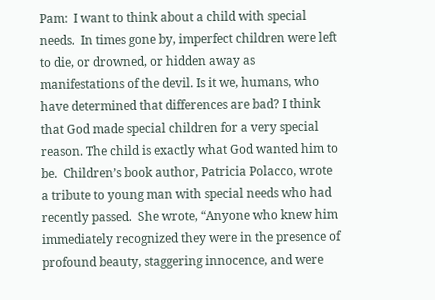Pam:  I want to think about a child with special needs.  In times gone by, imperfect children were left to die, or drowned, or hidden away as manifestations of the devil. Is it we, humans, who have determined that differences are bad? I think that God made special children for a very special reason. The child is exactly what God wanted him to be.  Children’s book author, Patricia Polacco, wrote a tribute to young man with special needs who had recently passed.  She wrote, “Anyone who knew him immediately recognized they were in the presence of profound beauty, staggering innocence, and were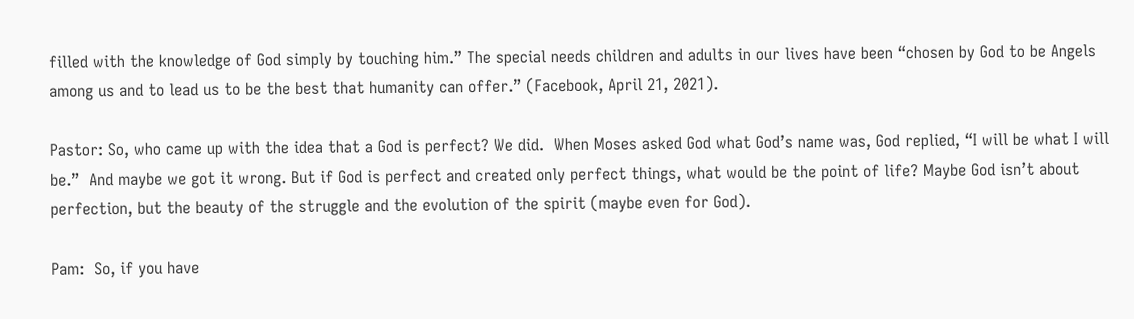filled with the knowledge of God simply by touching him.” The special needs children and adults in our lives have been “chosen by God to be Angels among us and to lead us to be the best that humanity can offer.” (Facebook, April 21, 2021).

Pastor: So, who came up with the idea that a God is perfect? We did.  When Moses asked God what God’s name was, God replied, “I will be what I will be.”  And maybe we got it wrong. But if God is perfect and created only perfect things, what would be the point of life? Maybe God isn’t about perfection, but the beauty of the struggle and the evolution of the spirit (maybe even for God).

Pam:  So, if you have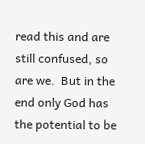read this and are still confused, so are we.  But in the end only God has the potential to be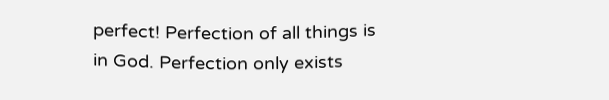perfect! Perfection of all things is in God. Perfection only exists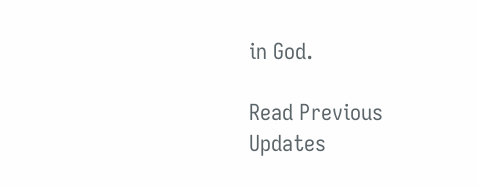in God.

Read Previous Updates